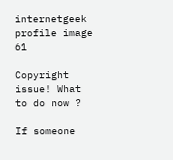internetgeek profile image 61

Copyright issue! What to do now ?

If someone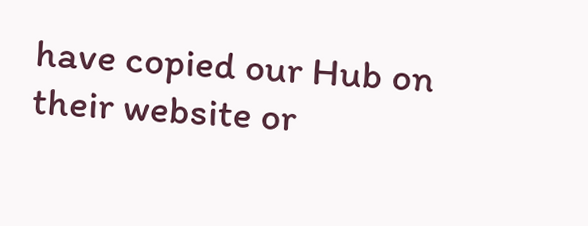have copied our Hub on their website or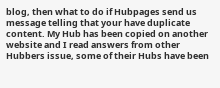blog, then what to do if Hubpages send us message telling that your have duplicate content. My Hub has been copied on another website and I read answers from other Hubbers issue, some of their Hubs have been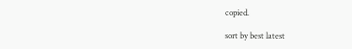copied.

sort by best latest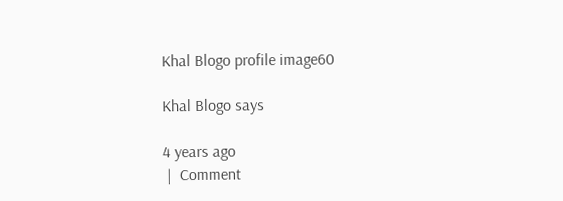Khal Blogo profile image60

Khal Blogo says

4 years ago
 |  Comment